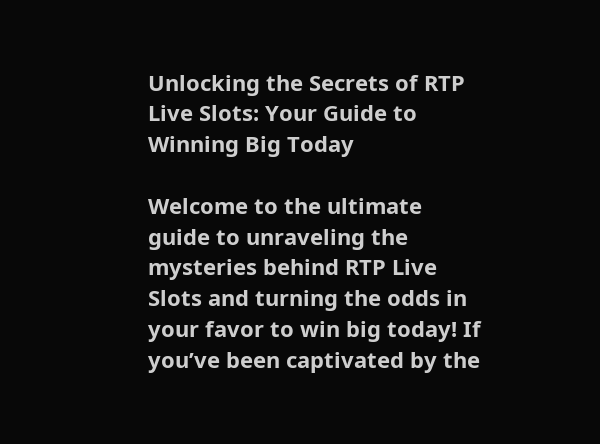Unlocking the Secrets of RTP Live Slots: Your Guide to Winning Big Today

Welcome to the ultimate guide to unraveling the mysteries behind RTP Live Slots and turning the odds in your favor to win big today! If you’ve been captivated by the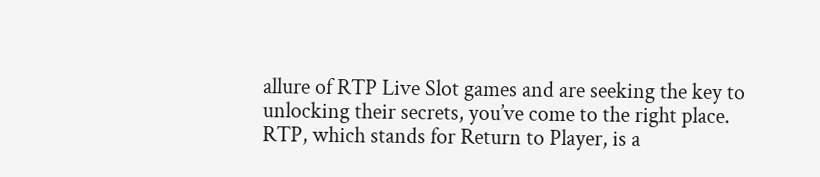allure of RTP Live Slot games and are seeking the key to unlocking their secrets, you’ve come to the right place. RTP, which stands for Return to Player, is a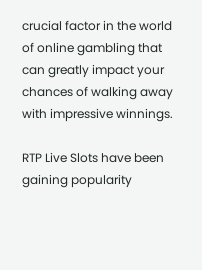crucial factor in the world of online gambling that can greatly impact your chances of walking away with impressive winnings.

RTP Live Slots have been gaining popularity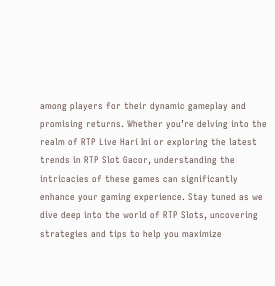among players for their dynamic gameplay and promising returns. Whether you’re delving into the realm of RTP Live Hari Ini or exploring the latest trends in RTP Slot Gacor, understanding the intricacies of these games can significantly enhance your gaming experience. Stay tuned as we dive deep into the world of RTP Slots, uncovering strategies and tips to help you maximize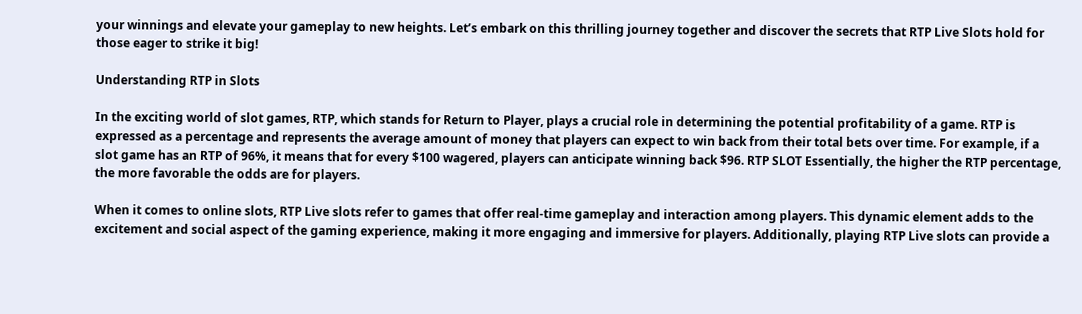your winnings and elevate your gameplay to new heights. Let’s embark on this thrilling journey together and discover the secrets that RTP Live Slots hold for those eager to strike it big!

Understanding RTP in Slots

In the exciting world of slot games, RTP, which stands for Return to Player, plays a crucial role in determining the potential profitability of a game. RTP is expressed as a percentage and represents the average amount of money that players can expect to win back from their total bets over time. For example, if a slot game has an RTP of 96%, it means that for every $100 wagered, players can anticipate winning back $96. RTP SLOT Essentially, the higher the RTP percentage, the more favorable the odds are for players.

When it comes to online slots, RTP Live slots refer to games that offer real-time gameplay and interaction among players. This dynamic element adds to the excitement and social aspect of the gaming experience, making it more engaging and immersive for players. Additionally, playing RTP Live slots can provide a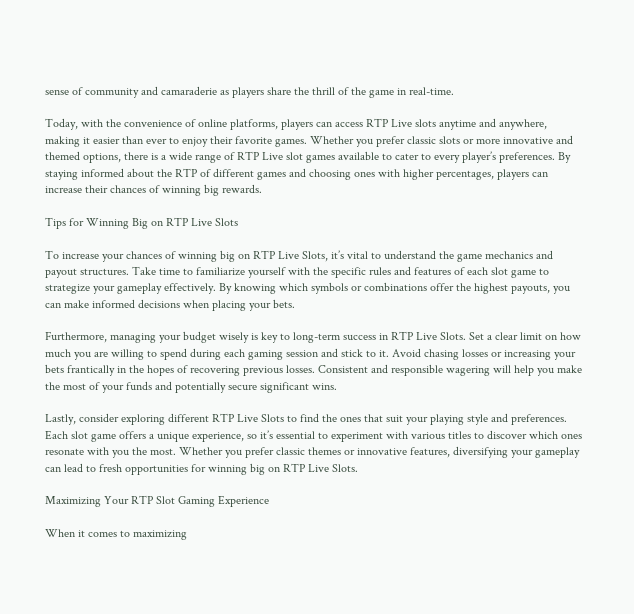sense of community and camaraderie as players share the thrill of the game in real-time.

Today, with the convenience of online platforms, players can access RTP Live slots anytime and anywhere, making it easier than ever to enjoy their favorite games. Whether you prefer classic slots or more innovative and themed options, there is a wide range of RTP Live slot games available to cater to every player’s preferences. By staying informed about the RTP of different games and choosing ones with higher percentages, players can increase their chances of winning big rewards.

Tips for Winning Big on RTP Live Slots

To increase your chances of winning big on RTP Live Slots, it’s vital to understand the game mechanics and payout structures. Take time to familiarize yourself with the specific rules and features of each slot game to strategize your gameplay effectively. By knowing which symbols or combinations offer the highest payouts, you can make informed decisions when placing your bets.

Furthermore, managing your budget wisely is key to long-term success in RTP Live Slots. Set a clear limit on how much you are willing to spend during each gaming session and stick to it. Avoid chasing losses or increasing your bets frantically in the hopes of recovering previous losses. Consistent and responsible wagering will help you make the most of your funds and potentially secure significant wins.

Lastly, consider exploring different RTP Live Slots to find the ones that suit your playing style and preferences. Each slot game offers a unique experience, so it’s essential to experiment with various titles to discover which ones resonate with you the most. Whether you prefer classic themes or innovative features, diversifying your gameplay can lead to fresh opportunities for winning big on RTP Live Slots.

Maximizing Your RTP Slot Gaming Experience

When it comes to maximizing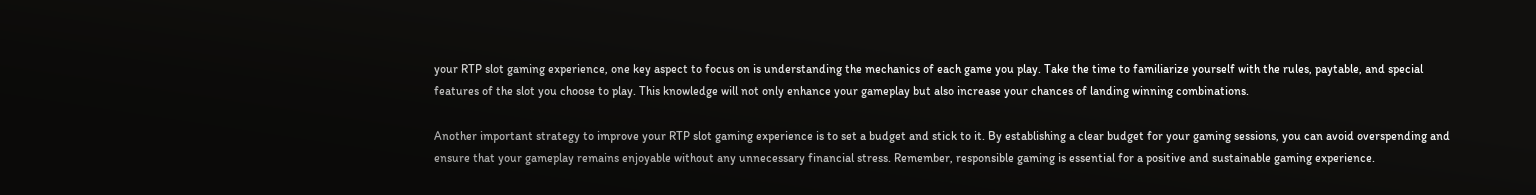your RTP slot gaming experience, one key aspect to focus on is understanding the mechanics of each game you play. Take the time to familiarize yourself with the rules, paytable, and special features of the slot you choose to play. This knowledge will not only enhance your gameplay but also increase your chances of landing winning combinations.

Another important strategy to improve your RTP slot gaming experience is to set a budget and stick to it. By establishing a clear budget for your gaming sessions, you can avoid overspending and ensure that your gameplay remains enjoyable without any unnecessary financial stress. Remember, responsible gaming is essential for a positive and sustainable gaming experience.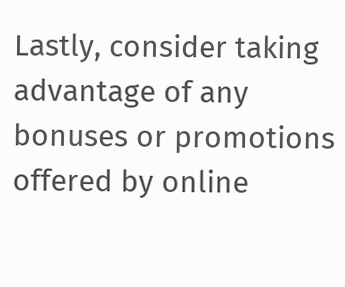Lastly, consider taking advantage of any bonuses or promotions offered by online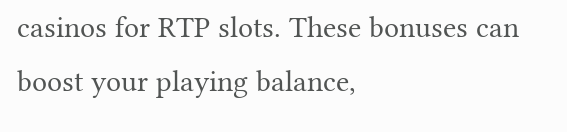casinos for RTP slots. These bonuses can boost your playing balance,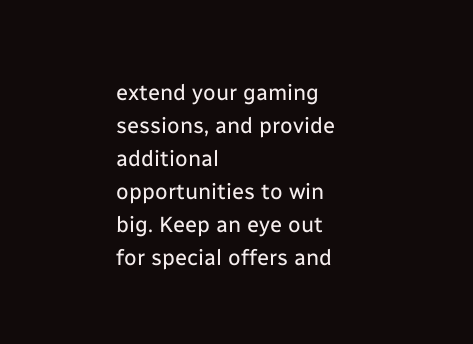extend your gaming sessions, and provide additional opportunities to win big. Keep an eye out for special offers and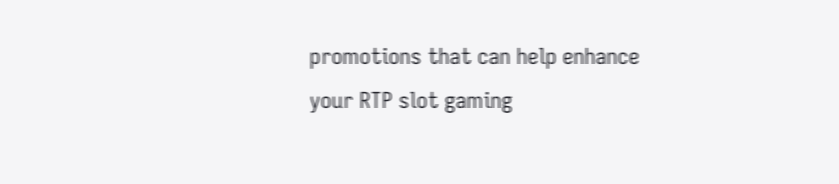promotions that can help enhance your RTP slot gaming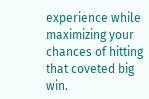experience while maximizing your chances of hitting that coveted big win.